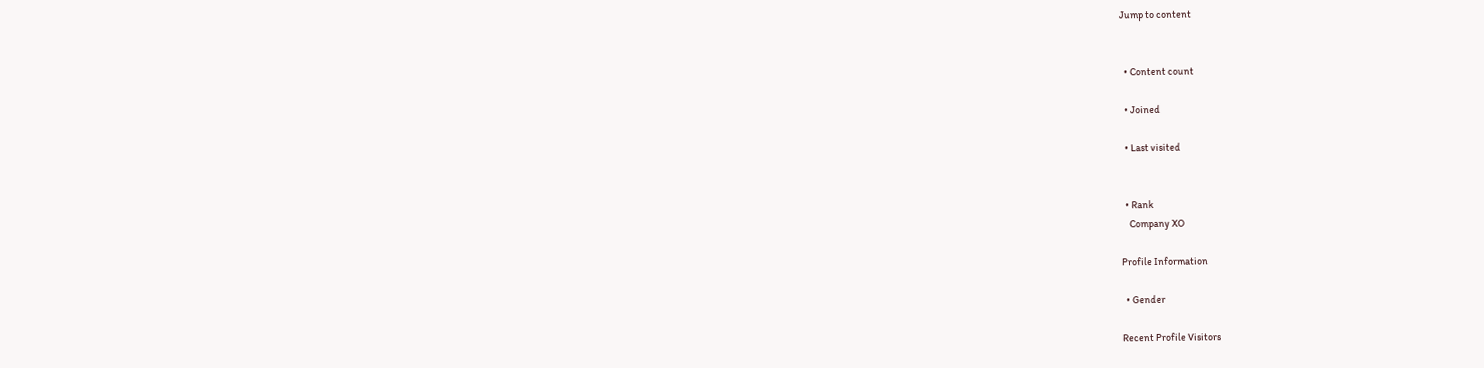Jump to content


  • Content count

  • Joined

  • Last visited


  • Rank
    Company XO

Profile Information

  • Gender

Recent Profile Visitors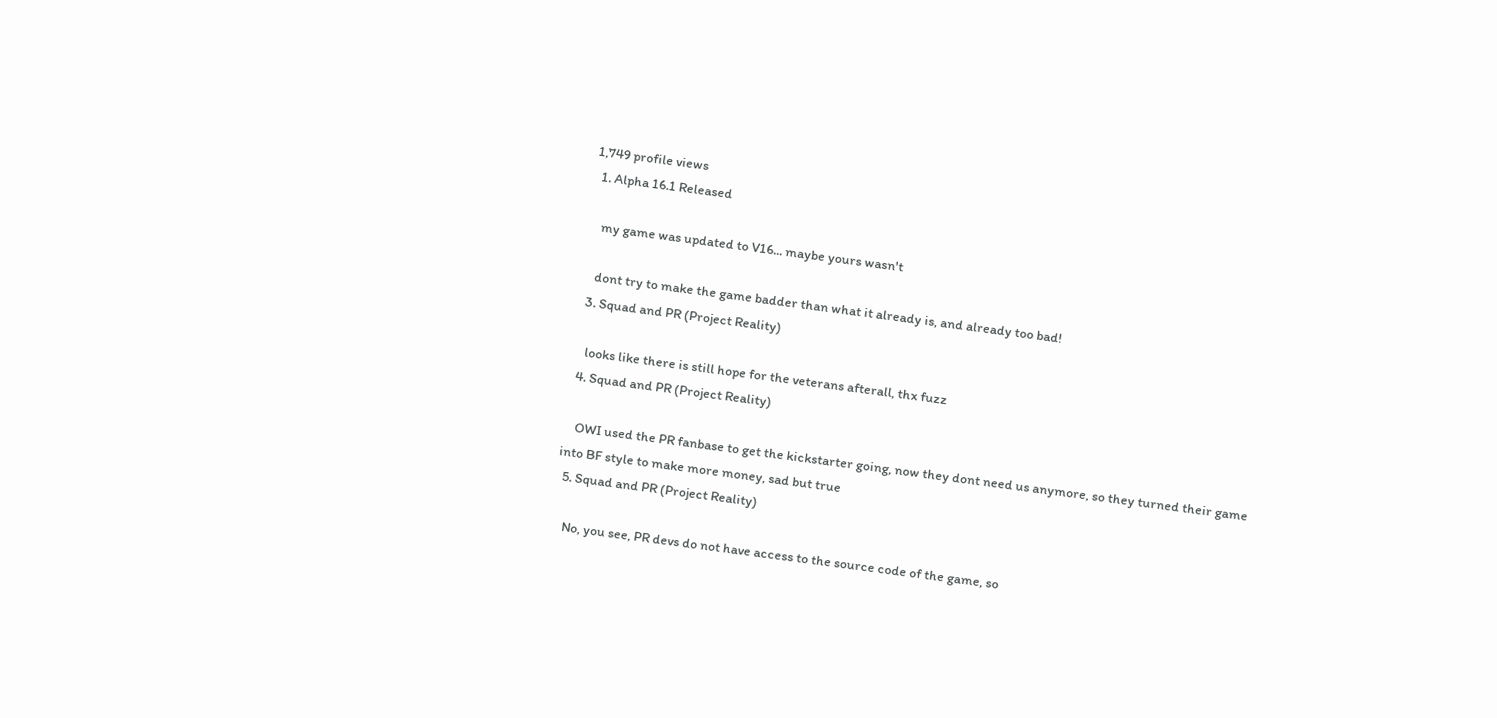1,749 profile views
  1. Alpha 16.1 Released

    my game was updated to V16... maybe yours wasn't

    dont try to make the game badder than what it already is, and already too bad!
  3. Squad and PR (Project Reality)

    looks like there is still hope for the veterans afterall, thx fuzz
  4. Squad and PR (Project Reality)

    OWI used the PR fanbase to get the kickstarter going, now they dont need us anymore, so they turned their game into BF style to make more money, sad but true
  5. Squad and PR (Project Reality)

    No, you see, PR devs do not have access to the source code of the game, so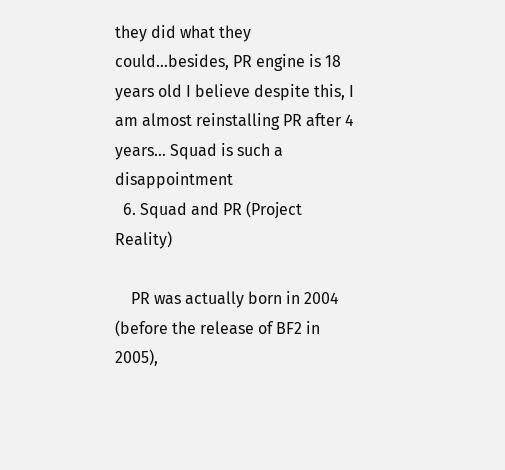they did what they could...besides, PR engine is 18 years old I believe despite this, I am almost reinstalling PR after 4 years... Squad is such a disappointment
  6. Squad and PR (Project Reality)

    PR was actually born in 2004 (before the release of BF2 in 2005),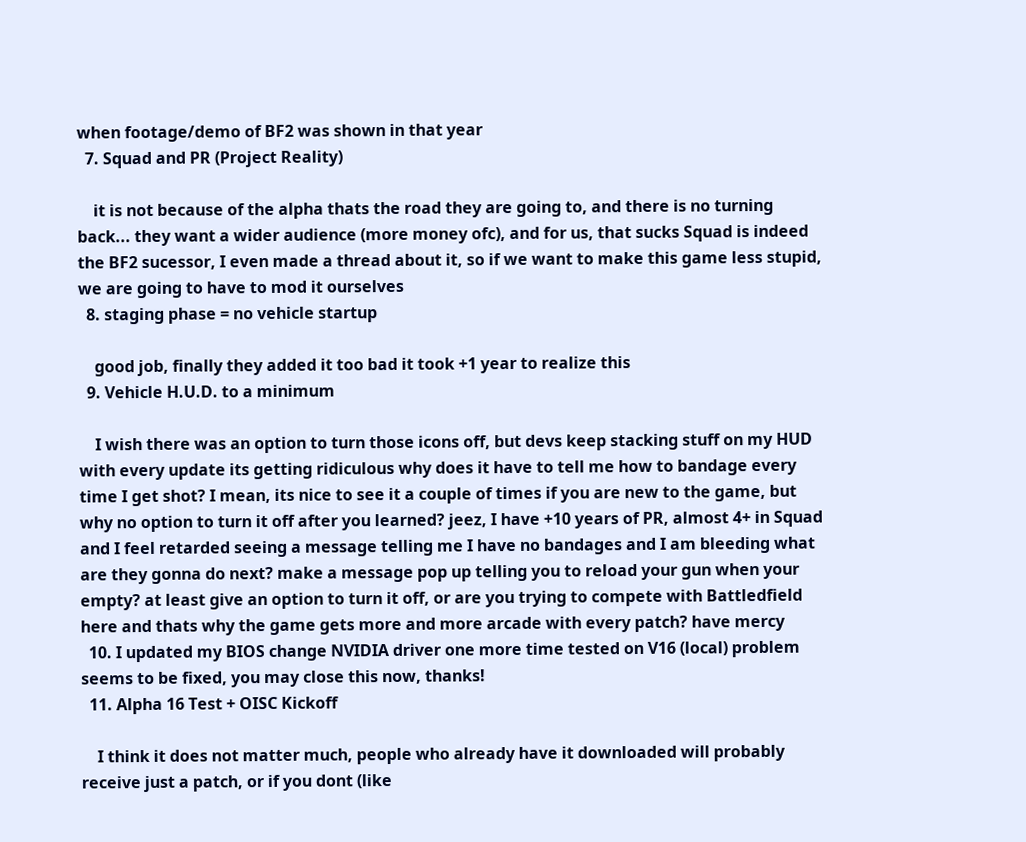when footage/demo of BF2 was shown in that year
  7. Squad and PR (Project Reality)

    it is not because of the alpha thats the road they are going to, and there is no turning back... they want a wider audience (more money ofc), and for us, that sucks Squad is indeed the BF2 sucessor, I even made a thread about it, so if we want to make this game less stupid, we are going to have to mod it ourselves
  8. staging phase = no vehicle startup

    good job, finally they added it too bad it took +1 year to realize this
  9. Vehicle H.U.D. to a minimum

    I wish there was an option to turn those icons off, but devs keep stacking stuff on my HUD with every update its getting ridiculous why does it have to tell me how to bandage every time I get shot? I mean, its nice to see it a couple of times if you are new to the game, but why no option to turn it off after you learned? jeez, I have +10 years of PR, almost 4+ in Squad and I feel retarded seeing a message telling me I have no bandages and I am bleeding what are they gonna do next? make a message pop up telling you to reload your gun when your empty? at least give an option to turn it off, or are you trying to compete with Battledfield here and thats why the game gets more and more arcade with every patch? have mercy
  10. I updated my BIOS change NVIDIA driver one more time tested on V16 (local) problem seems to be fixed, you may close this now, thanks!
  11. Alpha 16 Test + OISC Kickoff

    I think it does not matter much, people who already have it downloaded will probably receive just a patch, or if you dont (like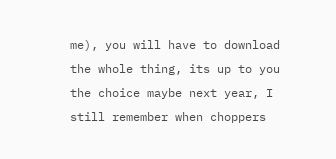me), you will have to download the whole thing, its up to you the choice maybe next year, I still remember when choppers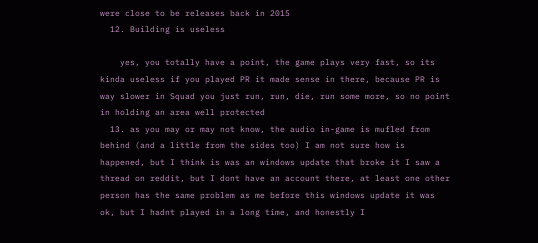were close to be releases back in 2015
  12. Building is useless

    yes, you totally have a point, the game plays very fast, so its kinda useless if you played PR it made sense in there, because PR is way slower in Squad you just run, run, die, run some more, so no point in holding an area well protected
  13. as you may or may not know, the audio in-game is mufled from behind (and a little from the sides too) I am not sure how is happened, but I think is was an windows update that broke it I saw a thread on reddit, but I dont have an account there, at least one other person has the same problem as me before this windows update it was ok, but I hadnt played in a long time, and honestly I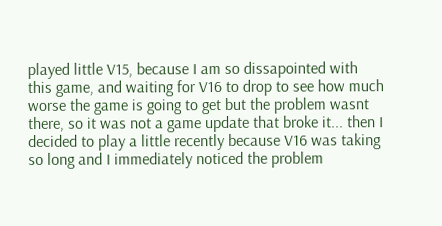played little V15, because I am so dissapointed with this game, and waiting for V16 to drop to see how much worse the game is going to get but the problem wasnt there, so it was not a game update that broke it... then I decided to play a little recently because V16 was taking so long and I immediately noticed the problem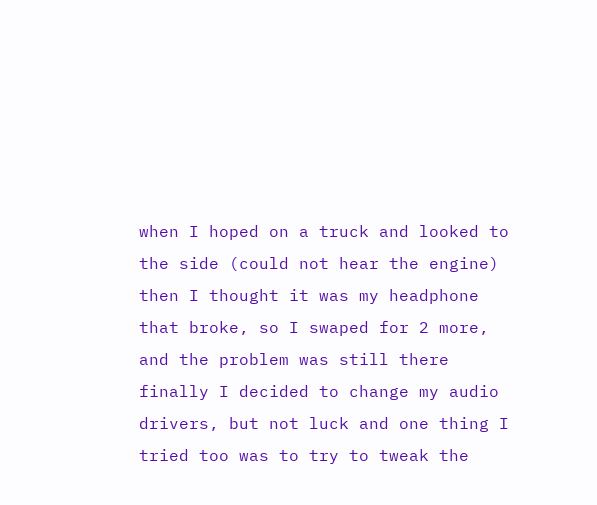when I hoped on a truck and looked to the side (could not hear the engine) then I thought it was my headphone that broke, so I swaped for 2 more, and the problem was still there finally I decided to change my audio drivers, but not luck and one thing I tried too was to try to tweak the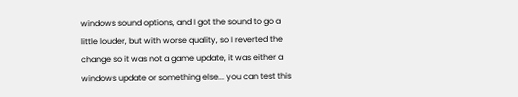windows sound options, and I got the sound to go a little louder, but with worse quality, so I reverted the change so it was not a game update, it was either a windows update or something else... you can test this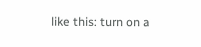like this: turn on a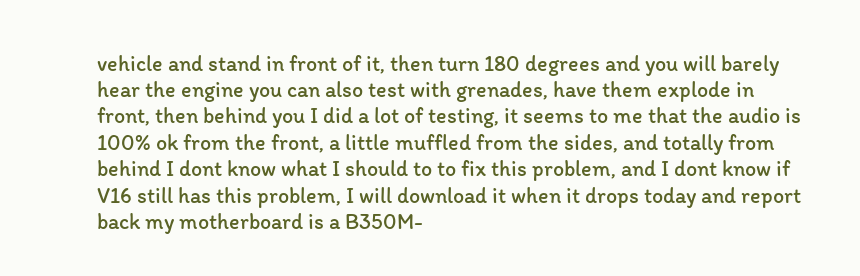vehicle and stand in front of it, then turn 180 degrees and you will barely hear the engine you can also test with grenades, have them explode in front, then behind you I did a lot of testing, it seems to me that the audio is 100% ok from the front, a little muffled from the sides, and totally from behind I dont know what I should to to fix this problem, and I dont know if V16 still has this problem, I will download it when it drops today and report back my motherboard is a B350M-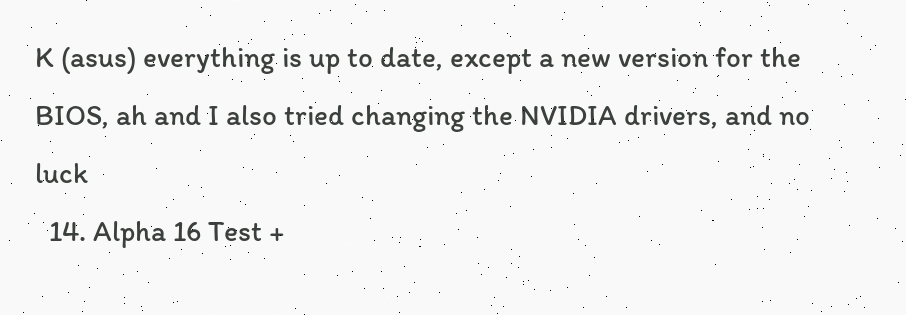K (asus) everything is up to date, except a new version for the BIOS, ah and I also tried changing the NVIDIA drivers, and no luck
  14. Alpha 16 Test +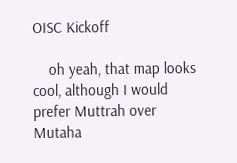OISC Kickoff

    oh yeah, that map looks cool, although I would prefer Muttrah over Mutaha